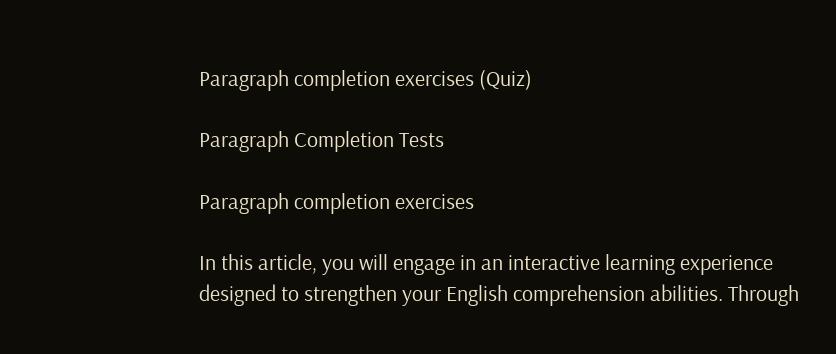Paragraph completion exercises (Quiz)

Paragraph Completion Tests

Paragraph completion exercises

In this article, you will engage in an interactive learning experience designed to strengthen your English comprehension abilities. Through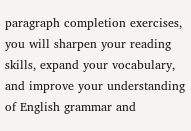paragraph completion exercises, you will sharpen your reading skills, expand your vocabulary, and improve your understanding of English grammar and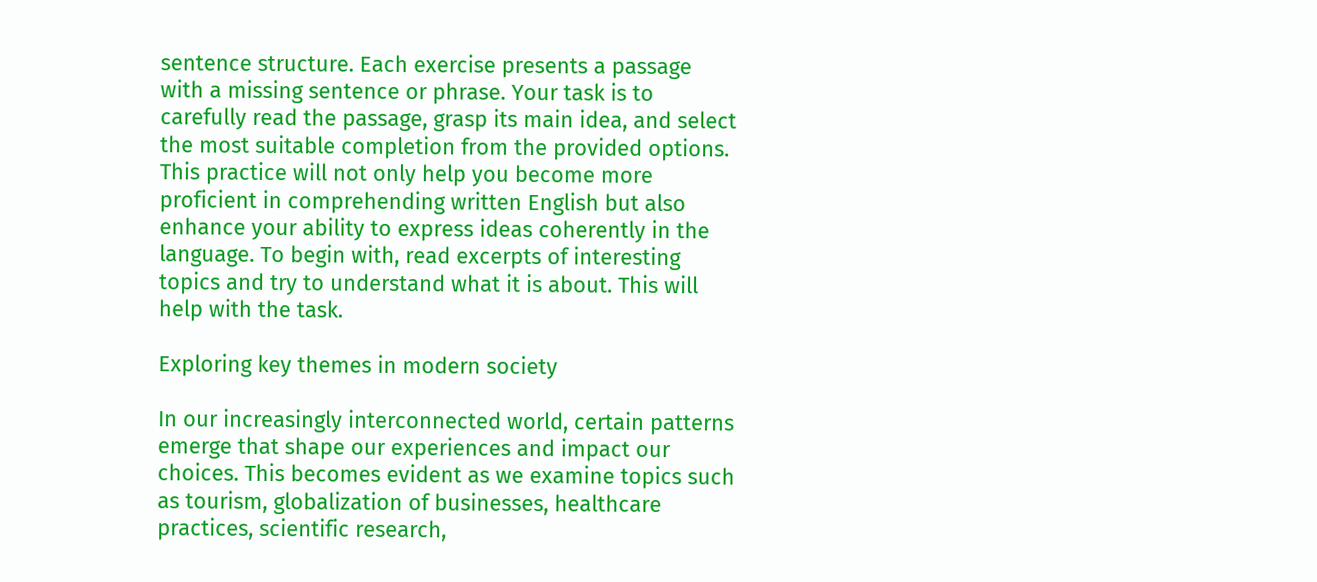sentence structure. Each exercise presents a passage with a missing sentence or phrase. Your task is to carefully read the passage, grasp its main idea, and select the most suitable completion from the provided options. This practice will not only help you become more proficient in comprehending written English but also enhance your ability to express ideas coherently in the language. To begin with, read excerpts of interesting topics and try to understand what it is about. This will help with the task.

Exploring key themes in modern society

In our increasingly interconnected world, certain patterns emerge that shape our experiences and impact our choices. This becomes evident as we examine topics such as tourism, globalization of businesses, healthcare practices, scientific research,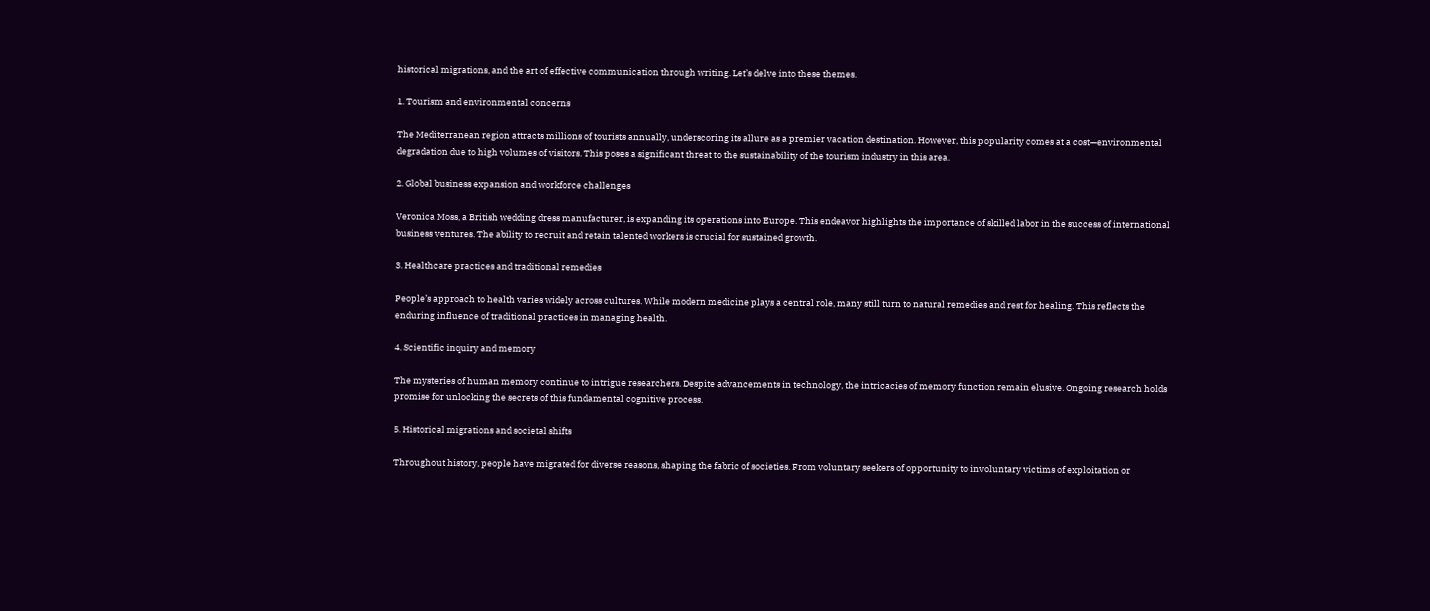historical migrations, and the art of effective communication through writing. Let’s delve into these themes.

1. Tourism and environmental concerns

The Mediterranean region attracts millions of tourists annually, underscoring its allure as a premier vacation destination. However, this popularity comes at a cost—environmental degradation due to high volumes of visitors. This poses a significant threat to the sustainability of the tourism industry in this area.

2. Global business expansion and workforce challenges

Veronica Moss, a British wedding dress manufacturer, is expanding its operations into Europe. This endeavor highlights the importance of skilled labor in the success of international business ventures. The ability to recruit and retain talented workers is crucial for sustained growth.

3. Healthcare practices and traditional remedies

People’s approach to health varies widely across cultures. While modern medicine plays a central role, many still turn to natural remedies and rest for healing. This reflects the enduring influence of traditional practices in managing health.

4. Scientific inquiry and memory

The mysteries of human memory continue to intrigue researchers. Despite advancements in technology, the intricacies of memory function remain elusive. Ongoing research holds promise for unlocking the secrets of this fundamental cognitive process.

5. Historical migrations and societal shifts

Throughout history, people have migrated for diverse reasons, shaping the fabric of societies. From voluntary seekers of opportunity to involuntary victims of exploitation or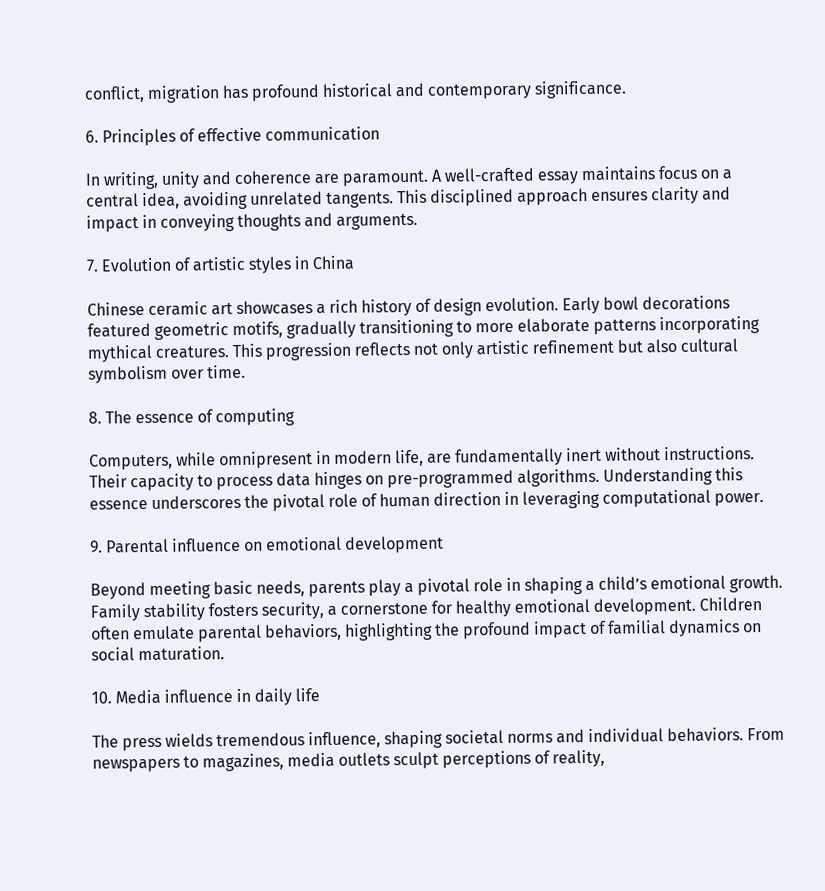conflict, migration has profound historical and contemporary significance.

6. Principles of effective communication

In writing, unity and coherence are paramount. A well-crafted essay maintains focus on a central idea, avoiding unrelated tangents. This disciplined approach ensures clarity and impact in conveying thoughts and arguments.

7. Evolution of artistic styles in China

Chinese ceramic art showcases a rich history of design evolution. Early bowl decorations featured geometric motifs, gradually transitioning to more elaborate patterns incorporating mythical creatures. This progression reflects not only artistic refinement but also cultural symbolism over time.

8. The essence of computing

Computers, while omnipresent in modern life, are fundamentally inert without instructions. Their capacity to process data hinges on pre-programmed algorithms. Understanding this essence underscores the pivotal role of human direction in leveraging computational power.

9. Parental influence on emotional development

Beyond meeting basic needs, parents play a pivotal role in shaping a child’s emotional growth. Family stability fosters security, a cornerstone for healthy emotional development. Children often emulate parental behaviors, highlighting the profound impact of familial dynamics on social maturation.

10. Media influence in daily life

The press wields tremendous influence, shaping societal norms and individual behaviors. From newspapers to magazines, media outlets sculpt perceptions of reality,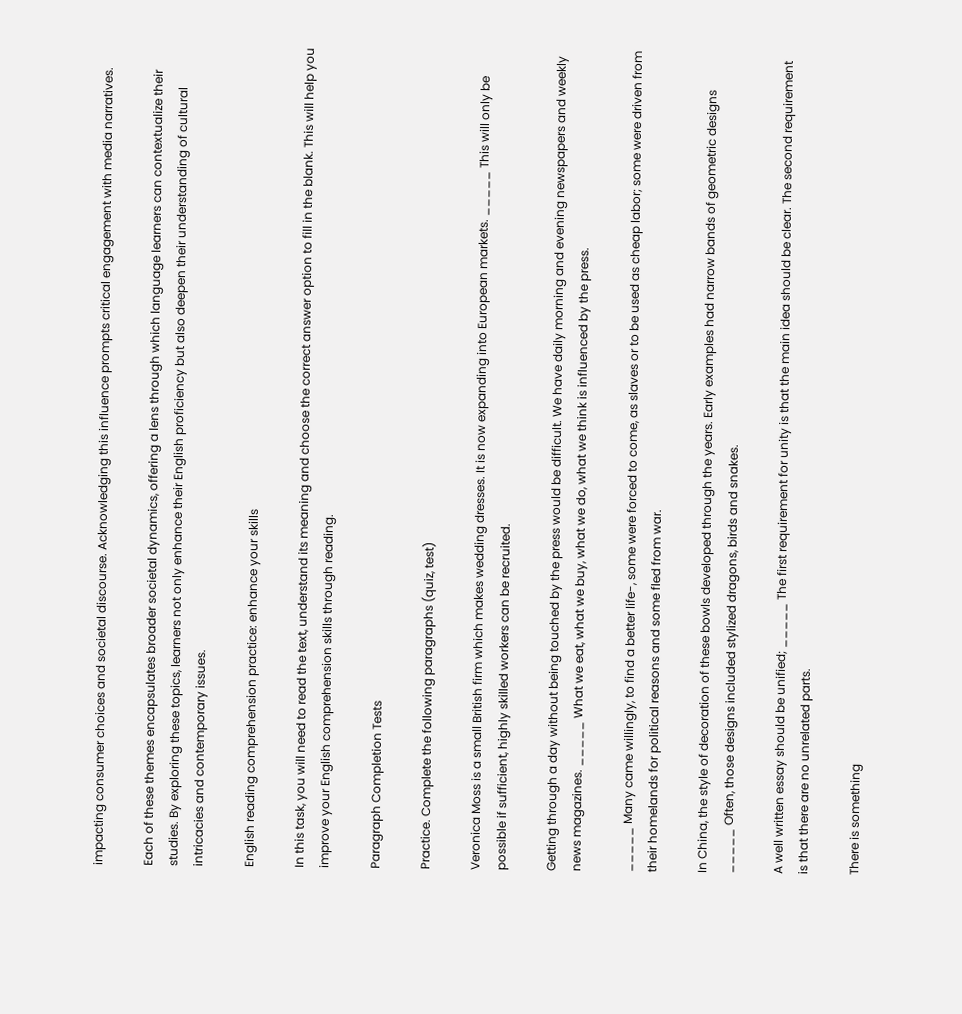impacting consumer choices and societal discourse. Acknowledging this influence prompts critical engagement with media narratives.

Each of these themes encapsulates broader societal dynamics, offering a lens through which language learners can contextualize their studies. By exploring these topics, learners not only enhance their English proficiency but also deepen their understanding of cultural intricacies and contemporary issues.

English reading comprehension practice: enhance your skills

In this task, you will need to read the text, understand its meaning and choose the correct answer option to fill in the blank. This will help you improve your English comprehension skills through reading.

Paragraph Completion Tests

Practice. Complete the following paragraphs (quiz, test)

Veronica Moss is a small British firm which makes wedding dresses. It is now expanding into European markets. _____ This will only be possible if sufficient, highly skilled workers can be recruited.

Getting through a day without being touched by the press would be difficult. We have daily morning and evening newspapers and weekly news magazines. _____ What we eat, what we buy, what we do, what we think is influenced by the press.

_____ Many came willingly, to find a better life-, some were forced to come, as slaves or to be used as cheap labor; some were driven from their homelands for political reasons and some fled from war.

In China, the style of decoration of these bowls developed through the years. Early examples had narrow bands of geometric designs _____ Often, those designs included stylized dragons, birds and snakes.

A well written essay should be unified; _____ The first requirement for unity is that the main idea should be clear. The second requirement is that there are no unrelated parts.

There is something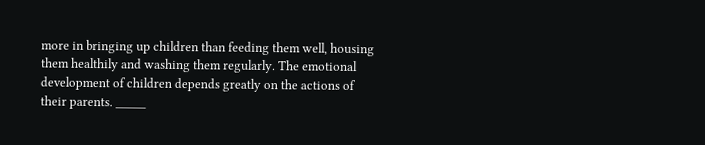more in bringing up children than feeding them well, housing them healthily and washing them regularly. The emotional development of children depends greatly on the actions of their parents. _____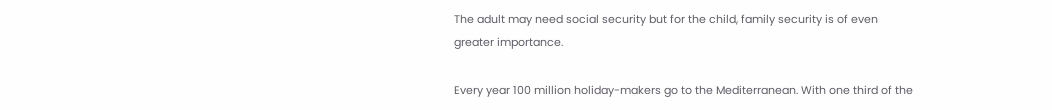The adult may need social security but for the child, family security is of even greater importance.

Every year 100 million holiday-makers go to the Mediterranean. With one third of the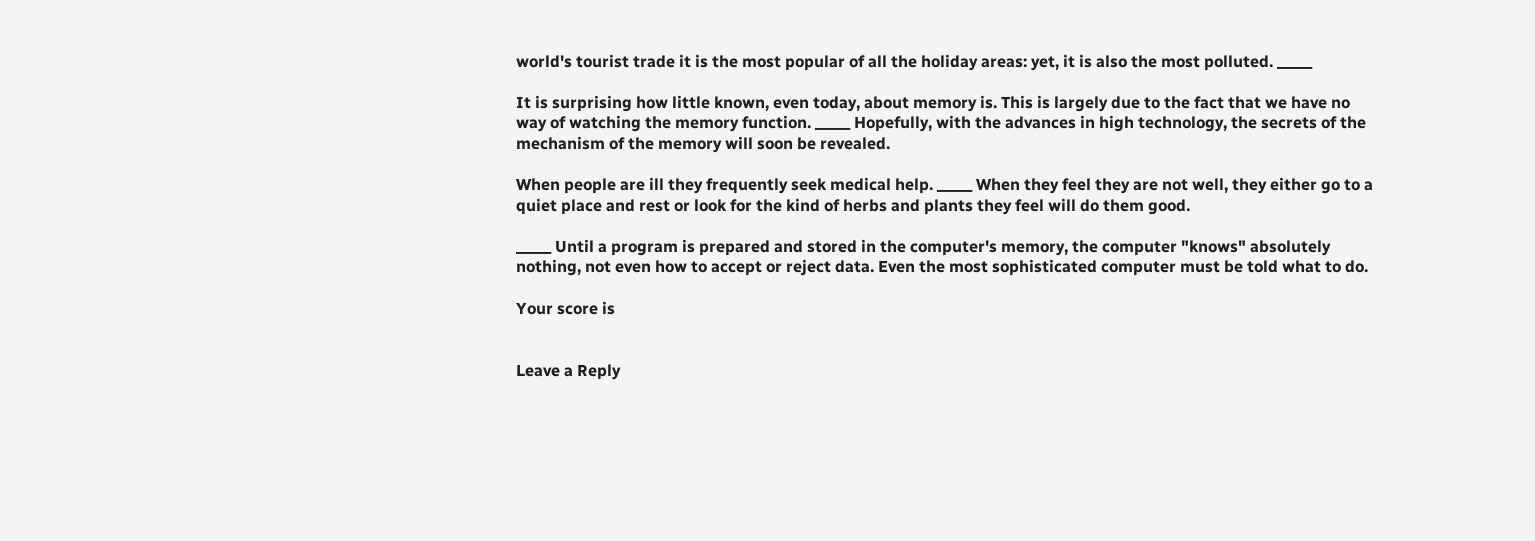world's tourist trade it is the most popular of all the holiday areas: yet, it is also the most polluted. _____

It is surprising how little known, even today, about memory is. This is largely due to the fact that we have no way of watching the memory function. _____ Hopefully, with the advances in high technology, the secrets of the mechanism of the memory will soon be revealed.

When people are ill they frequently seek medical help. _____ When they feel they are not well, they either go to a quiet place and rest or look for the kind of herbs and plants they feel will do them good.

_____ Until a program is prepared and stored in the computer's memory, the computer "knows" absolutely nothing, not even how to accept or reject data. Even the most sophisticated computer must be told what to do.

Your score is


Leave a Reply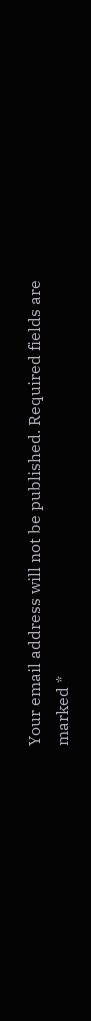Your email address will not be published. Required fields are marked *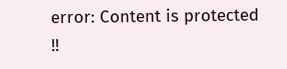error: Content is protected !!